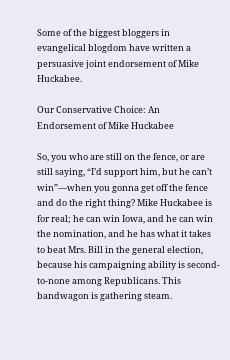Some of the biggest bloggers in evangelical blogdom have written a persuasive joint endorsement of Mike Huckabee.

Our Conservative Choice: An Endorsement of Mike Huckabee

So, you who are still on the fence, or are still saying, “I’d support him, but he can’t win”—when you gonna get off the fence and do the right thing? Mike Huckabee is for real; he can win Iowa, and he can win the nomination, and he has what it takes to beat Mrs. Bill in the general election, because his campaigning ability is second-to-none among Republicans. This bandwagon is gathering steam.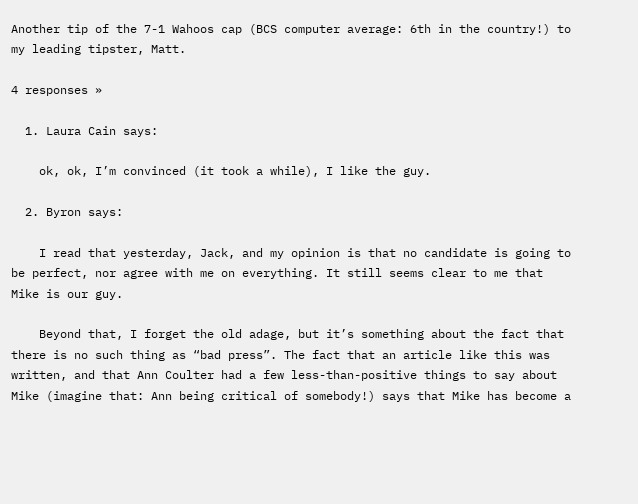Another tip of the 7-1 Wahoos cap (BCS computer average: 6th in the country!) to my leading tipster, Matt.

4 responses »

  1. Laura Cain says:

    ok, ok, I’m convinced (it took a while), I like the guy.

  2. Byron says:

    I read that yesterday, Jack, and my opinion is that no candidate is going to be perfect, nor agree with me on everything. It still seems clear to me that Mike is our guy.

    Beyond that, I forget the old adage, but it’s something about the fact that there is no such thing as “bad press”. The fact that an article like this was written, and that Ann Coulter had a few less-than-positive things to say about Mike (imagine that: Ann being critical of somebody!) says that Mike has become a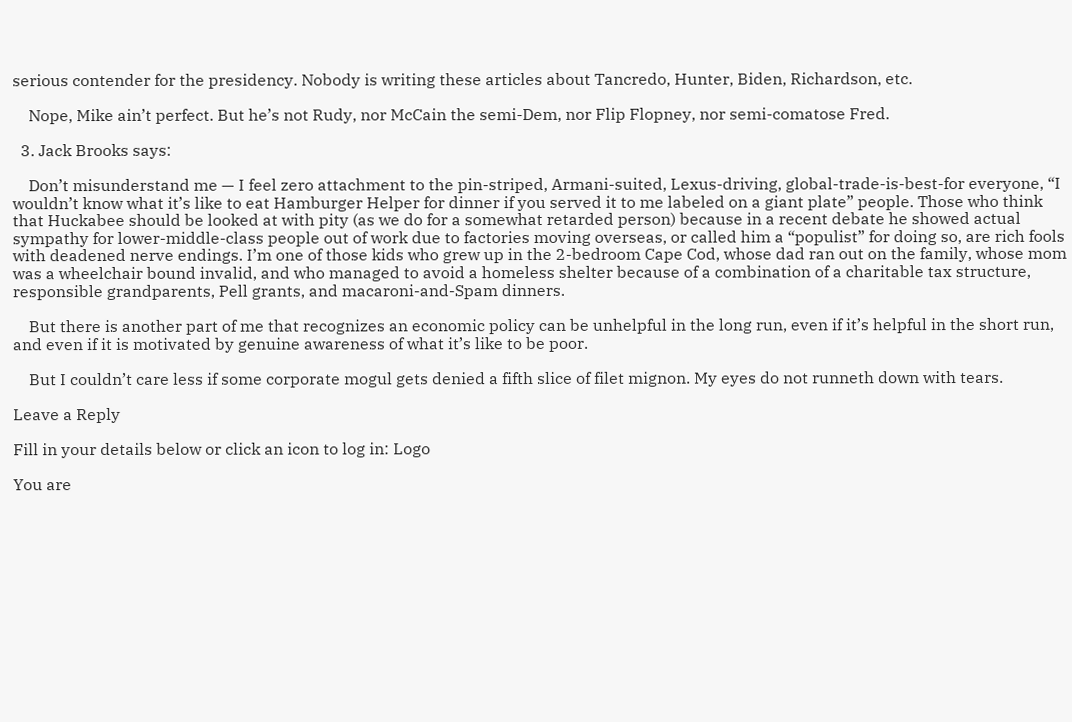serious contender for the presidency. Nobody is writing these articles about Tancredo, Hunter, Biden, Richardson, etc.

    Nope, Mike ain’t perfect. But he’s not Rudy, nor McCain the semi-Dem, nor Flip Flopney, nor semi-comatose Fred.

  3. Jack Brooks says:

    Don’t misunderstand me — I feel zero attachment to the pin-striped, Armani-suited, Lexus-driving, global-trade-is-best-for everyone, “I wouldn’t know what it’s like to eat Hamburger Helper for dinner if you served it to me labeled on a giant plate” people. Those who think that Huckabee should be looked at with pity (as we do for a somewhat retarded person) because in a recent debate he showed actual sympathy for lower-middle-class people out of work due to factories moving overseas, or called him a “populist” for doing so, are rich fools with deadened nerve endings. I’m one of those kids who grew up in the 2-bedroom Cape Cod, whose dad ran out on the family, whose mom was a wheelchair bound invalid, and who managed to avoid a homeless shelter because of a combination of a charitable tax structure, responsible grandparents, Pell grants, and macaroni-and-Spam dinners.

    But there is another part of me that recognizes an economic policy can be unhelpful in the long run, even if it’s helpful in the short run, and even if it is motivated by genuine awareness of what it’s like to be poor.

    But I couldn’t care less if some corporate mogul gets denied a fifth slice of filet mignon. My eyes do not runneth down with tears.

Leave a Reply

Fill in your details below or click an icon to log in: Logo

You are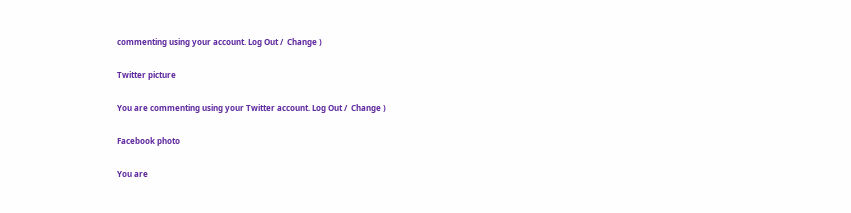commenting using your account. Log Out /  Change )

Twitter picture

You are commenting using your Twitter account. Log Out /  Change )

Facebook photo

You are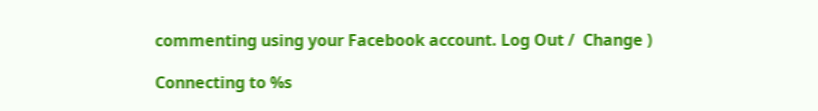commenting using your Facebook account. Log Out /  Change )

Connecting to %s